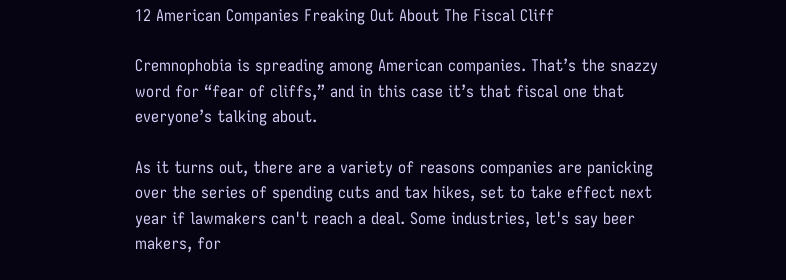12 American Companies Freaking Out About The Fiscal Cliff

Cremnophobia is spreading among American companies. That’s the snazzy word for “fear of cliffs,” and in this case it’s that fiscal one that everyone’s talking about.

As it turns out, there are a variety of reasons companies are panicking over the series of spending cuts and tax hikes, set to take effect next year if lawmakers can't reach a deal. Some industries, let's say beer makers, for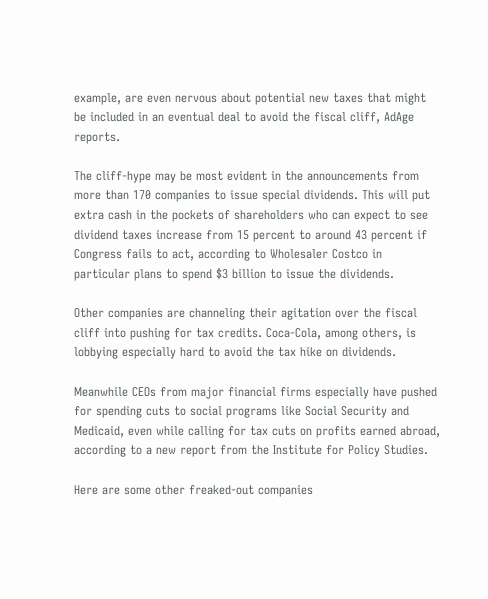example, are even nervous about potential new taxes that might be included in an eventual deal to avoid the fiscal cliff, AdAge reports.

The cliff-hype may be most evident in the announcements from more than 170 companies to issue special dividends. This will put extra cash in the pockets of shareholders who can expect to see dividend taxes increase from 15 percent to around 43 percent if Congress fails to act, according to Wholesaler Costco in particular plans to spend $3 billion to issue the dividends.

Other companies are channeling their agitation over the fiscal cliff into pushing for tax credits. Coca-Cola, among others, is lobbying especially hard to avoid the tax hike on dividends.

Meanwhile CEOs from major financial firms especially have pushed for spending cuts to social programs like Social Security and Medicaid, even while calling for tax cuts on profits earned abroad, according to a new report from the Institute for Policy Studies.

Here are some other freaked-out companies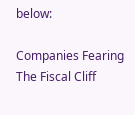below:

Companies Fearing The Fiscal Cliff